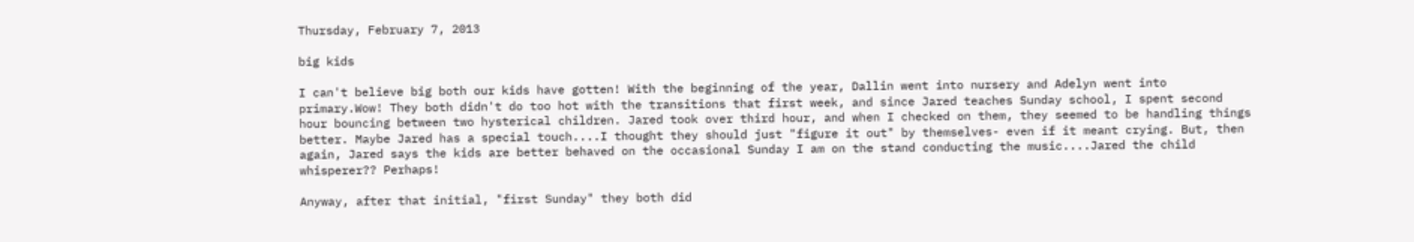Thursday, February 7, 2013

big kids

I can't believe big both our kids have gotten! With the beginning of the year, Dallin went into nursery and Adelyn went into primary.Wow! They both didn't do too hot with the transitions that first week, and since Jared teaches Sunday school, I spent second hour bouncing between two hysterical children. Jared took over third hour, and when I checked on them, they seemed to be handling things better. Maybe Jared has a special touch....I thought they should just "figure it out" by themselves- even if it meant crying. But, then again, Jared says the kids are better behaved on the occasional Sunday I am on the stand conducting the music....Jared the child whisperer?? Perhaps!

Anyway, after that initial, "first Sunday" they both did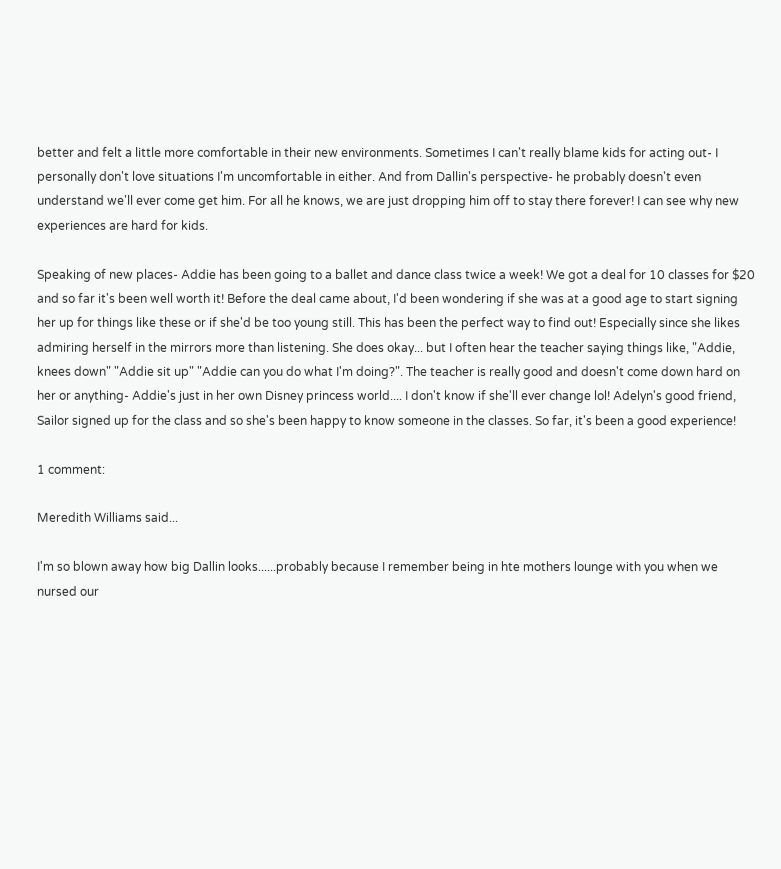better and felt a little more comfortable in their new environments. Sometimes I can't really blame kids for acting out- I personally don't love situations I'm uncomfortable in either. And from Dallin's perspective- he probably doesn't even understand we'll ever come get him. For all he knows, we are just dropping him off to stay there forever! I can see why new experiences are hard for kids.

Speaking of new places- Addie has been going to a ballet and dance class twice a week! We got a deal for 10 classes for $20 and so far it's been well worth it! Before the deal came about, I'd been wondering if she was at a good age to start signing her up for things like these or if she'd be too young still. This has been the perfect way to find out! Especially since she likes admiring herself in the mirrors more than listening. She does okay... but I often hear the teacher saying things like, "Addie, knees down" "Addie sit up" "Addie can you do what I'm doing?". The teacher is really good and doesn't come down hard on her or anything- Addie's just in her own Disney princess world.... I don't know if she'll ever change lol! Adelyn's good friend, Sailor signed up for the class and so she's been happy to know someone in the classes. So far, it's been a good experience!

1 comment:

Meredith Williams said...

I'm so blown away how big Dallin looks......probably because I remember being in hte mothers lounge with you when we nursed our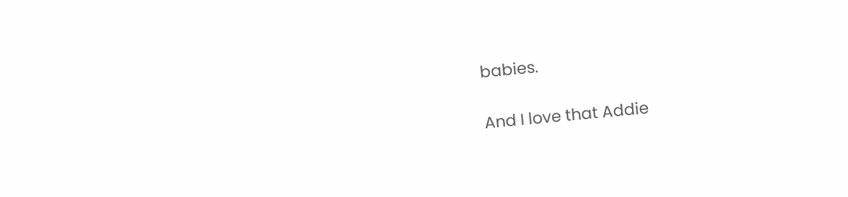babies.

And I love that Addie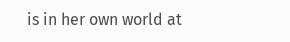is in her own world at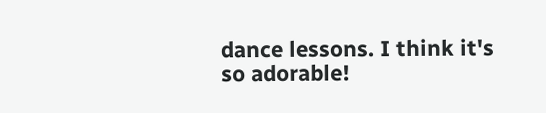dance lessons. I think it's so adorable!